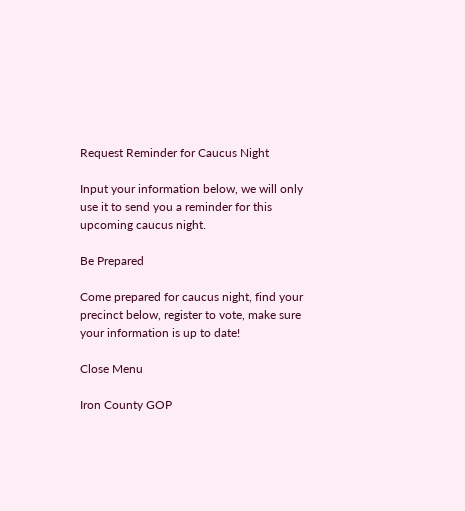Request Reminder for Caucus Night

Input your information below, we will only use it to send you a reminder for this upcoming caucus night.

Be Prepared

Come prepared for caucus night, find your precinct below, register to vote, make sure your information is up to date!

Close Menu

Iron County GOP